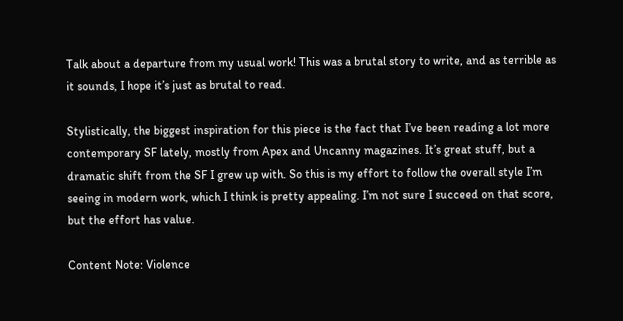Talk about a departure from my usual work! This was a brutal story to write, and as terrible as it sounds, I hope it’s just as brutal to read.

Stylistically, the biggest inspiration for this piece is the fact that I’ve been reading a lot more contemporary SF lately, mostly from Apex and Uncanny magazines. It’s great stuff, but a dramatic shift from the SF I grew up with. So this is my effort to follow the overall style I’m seeing in modern work, which I think is pretty appealing. I’m not sure I succeed on that score, but the effort has value.

Content Note: Violence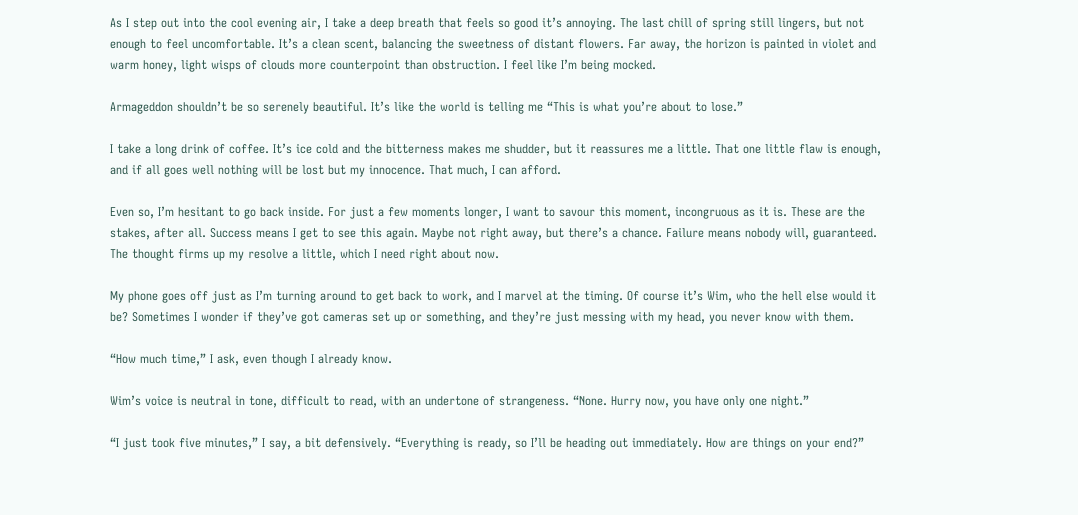As I step out into the cool evening air, I take a deep breath that feels so good it’s annoying. The last chill of spring still lingers, but not enough to feel uncomfortable. It’s a clean scent, balancing the sweetness of distant flowers. Far away, the horizon is painted in violet and warm honey, light wisps of clouds more counterpoint than obstruction. I feel like I’m being mocked.

Armageddon shouldn’t be so serenely beautiful. It’s like the world is telling me “This is what you’re about to lose.”

I take a long drink of coffee. It’s ice cold and the bitterness makes me shudder, but it reassures me a little. That one little flaw is enough, and if all goes well nothing will be lost but my innocence. That much, I can afford.

Even so, I’m hesitant to go back inside. For just a few moments longer, I want to savour this moment, incongruous as it is. These are the stakes, after all. Success means I get to see this again. Maybe not right away, but there’s a chance. Failure means nobody will, guaranteed. The thought firms up my resolve a little, which I need right about now.

My phone goes off just as I’m turning around to get back to work, and I marvel at the timing. Of course it’s Wim, who the hell else would it be? Sometimes I wonder if they’ve got cameras set up or something, and they’re just messing with my head, you never know with them.

“How much time,” I ask, even though I already know.

Wim’s voice is neutral in tone, difficult to read, with an undertone of strangeness. “None. Hurry now, you have only one night.”

“I just took five minutes,” I say, a bit defensively. “Everything is ready, so I’ll be heading out immediately. How are things on your end?”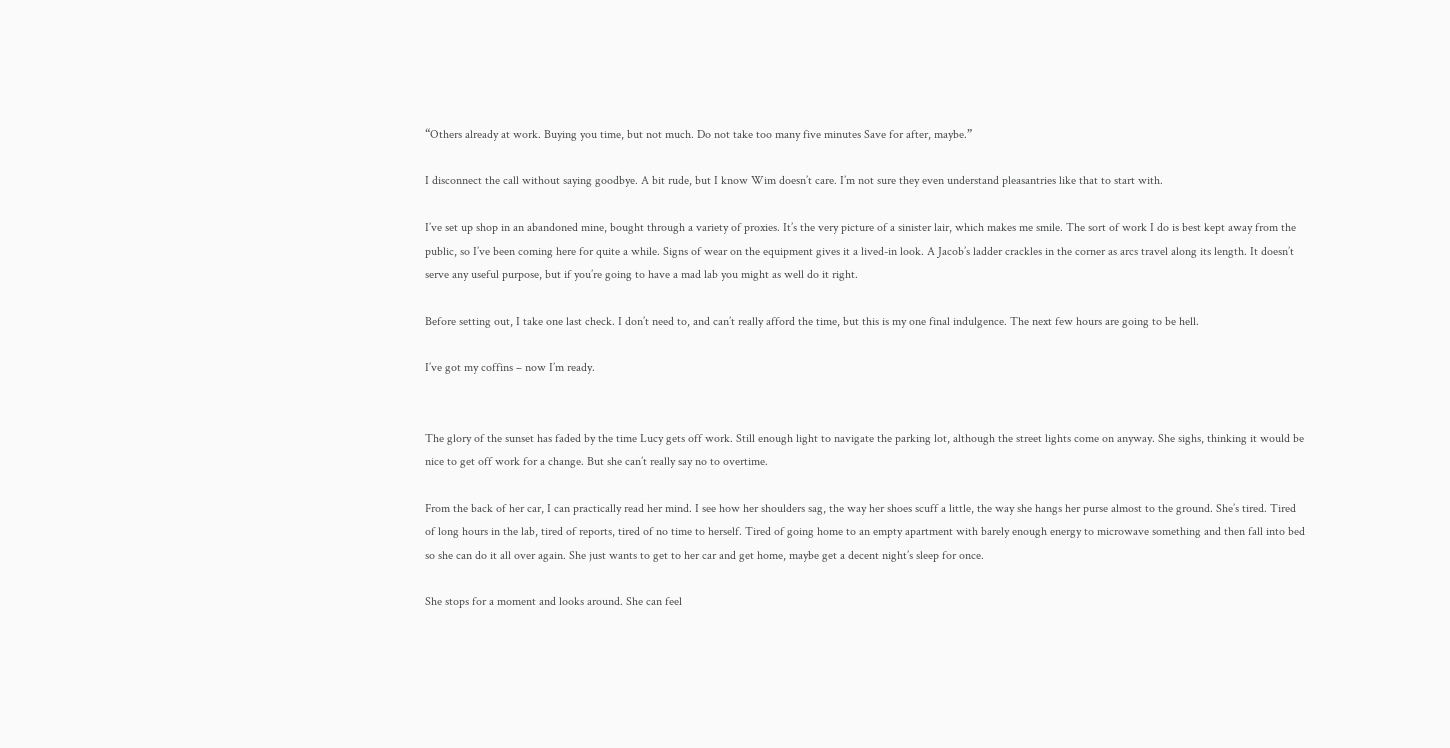“Others already at work. Buying you time, but not much. Do not take too many five minutes Save for after, maybe.”

I disconnect the call without saying goodbye. A bit rude, but I know Wim doesn’t care. I’m not sure they even understand pleasantries like that to start with.

I’ve set up shop in an abandoned mine, bought through a variety of proxies. It’s the very picture of a sinister lair, which makes me smile. The sort of work I do is best kept away from the public, so I’ve been coming here for quite a while. Signs of wear on the equipment gives it a lived-in look. A Jacob’s ladder crackles in the corner as arcs travel along its length. It doesn’t serve any useful purpose, but if you’re going to have a mad lab you might as well do it right.

Before setting out, I take one last check. I don’t need to, and can’t really afford the time, but this is my one final indulgence. The next few hours are going to be hell.

I’ve got my coffins – now I’m ready.


The glory of the sunset has faded by the time Lucy gets off work. Still enough light to navigate the parking lot, although the street lights come on anyway. She sighs, thinking it would be nice to get off work for a change. But she can’t really say no to overtime.

From the back of her car, I can practically read her mind. I see how her shoulders sag, the way her shoes scuff a little, the way she hangs her purse almost to the ground. She’s tired. Tired of long hours in the lab, tired of reports, tired of no time to herself. Tired of going home to an empty apartment with barely enough energy to microwave something and then fall into bed so she can do it all over again. She just wants to get to her car and get home, maybe get a decent night’s sleep for once.

She stops for a moment and looks around. She can feel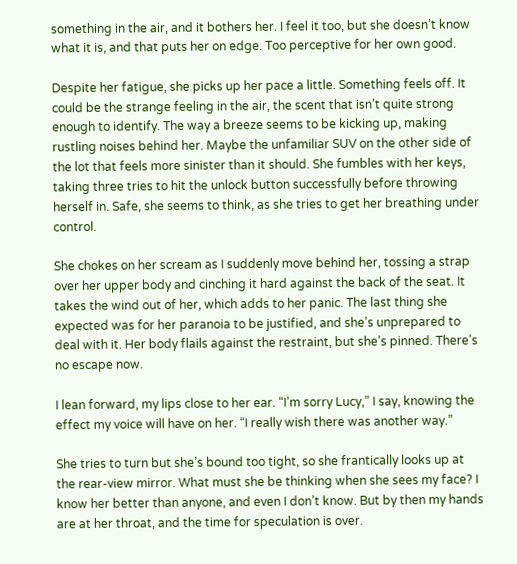something in the air, and it bothers her. I feel it too, but she doesn’t know what it is, and that puts her on edge. Too perceptive for her own good.

Despite her fatigue, she picks up her pace a little. Something feels off. It could be the strange feeling in the air, the scent that isn’t quite strong enough to identify. The way a breeze seems to be kicking up, making rustling noises behind her. Maybe the unfamiliar SUV on the other side of the lot that feels more sinister than it should. She fumbles with her keys, taking three tries to hit the unlock button successfully before throwing herself in. Safe, she seems to think, as she tries to get her breathing under control.

She chokes on her scream as I suddenly move behind her, tossing a strap over her upper body and cinching it hard against the back of the seat. It takes the wind out of her, which adds to her panic. The last thing she expected was for her paranoia to be justified, and she’s unprepared to deal with it. Her body flails against the restraint, but she’s pinned. There’s no escape now.

I lean forward, my lips close to her ear. “I’m sorry Lucy,” I say, knowing the effect my voice will have on her. “I really wish there was another way.”

She tries to turn but she’s bound too tight, so she frantically looks up at the rear-view mirror. What must she be thinking when she sees my face? I know her better than anyone, and even I don’t know. But by then my hands are at her throat, and the time for speculation is over.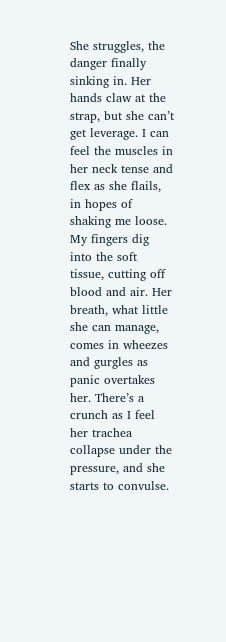She struggles, the danger finally sinking in. Her hands claw at the strap, but she can’t get leverage. I can feel the muscles in her neck tense and flex as she flails, in hopes of shaking me loose. My fingers dig into the soft tissue, cutting off blood and air. Her breath, what little she can manage, comes in wheezes and gurgles as panic overtakes her. There’s a crunch as I feel her trachea collapse under the pressure, and she starts to convulse.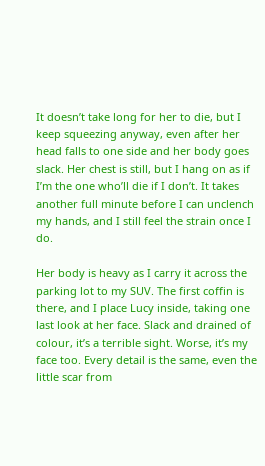It doesn’t take long for her to die, but I keep squeezing anyway, even after her head falls to one side and her body goes slack. Her chest is still, but I hang on as if I’m the one who’ll die if I don’t. It takes another full minute before I can unclench my hands, and I still feel the strain once I do.

Her body is heavy as I carry it across the parking lot to my SUV. The first coffin is there, and I place Lucy inside, taking one last look at her face. Slack and drained of colour, it’s a terrible sight. Worse, it’s my face too. Every detail is the same, even the little scar from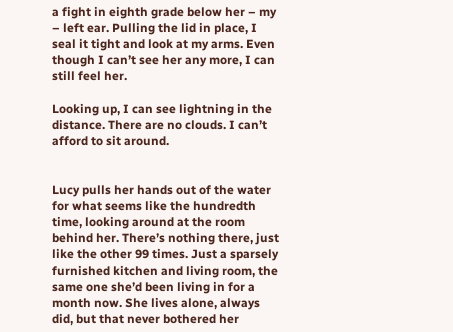a fight in eighth grade below her – my – left ear. Pulling the lid in place, I seal it tight and look at my arms. Even though I can’t see her any more, I can still feel her.

Looking up, I can see lightning in the distance. There are no clouds. I can’t afford to sit around.


Lucy pulls her hands out of the water for what seems like the hundredth time, looking around at the room behind her. There’s nothing there, just like the other 99 times. Just a sparsely furnished kitchen and living room, the same one she’d been living in for a month now. She lives alone, always did, but that never bothered her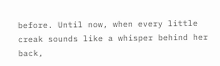before. Until now, when every little creak sounds like a whisper behind her back,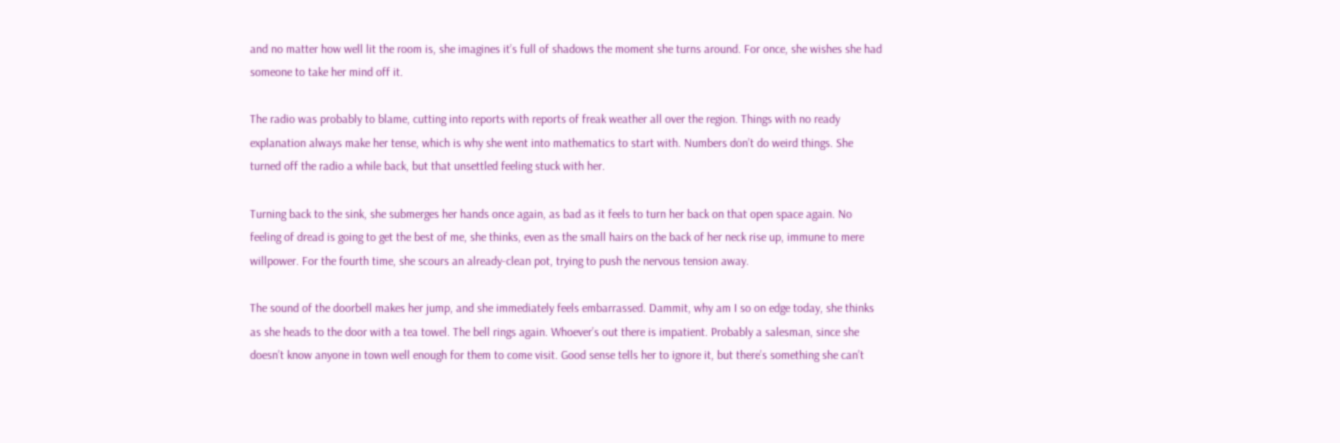and no matter how well lit the room is, she imagines it’s full of shadows the moment she turns around. For once, she wishes she had someone to take her mind off it.

The radio was probably to blame, cutting into reports with reports of freak weather all over the region. Things with no ready explanation always make her tense, which is why she went into mathematics to start with. Numbers don’t do weird things. She turned off the radio a while back, but that unsettled feeling stuck with her.

Turning back to the sink, she submerges her hands once again, as bad as it feels to turn her back on that open space again. No feeling of dread is going to get the best of me, she thinks, even as the small hairs on the back of her neck rise up, immune to mere willpower. For the fourth time, she scours an already-clean pot, trying to push the nervous tension away.

The sound of the doorbell makes her jump, and she immediately feels embarrassed. Dammit, why am I so on edge today, she thinks as she heads to the door with a tea towel. The bell rings again. Whoever’s out there is impatient. Probably a salesman, since she doesn’t know anyone in town well enough for them to come visit. Good sense tells her to ignore it, but there’s something she can’t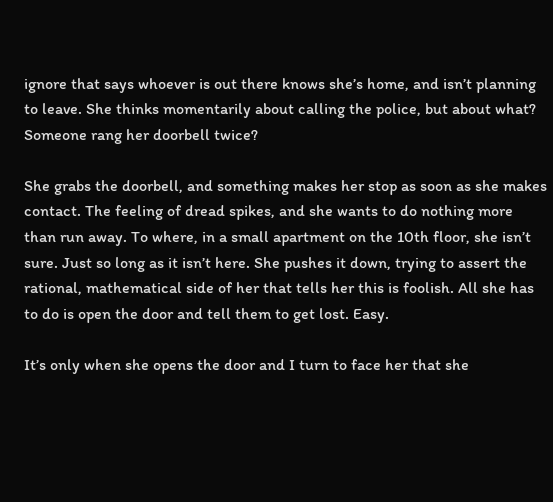ignore that says whoever is out there knows she’s home, and isn’t planning to leave. She thinks momentarily about calling the police, but about what? Someone rang her doorbell twice?

She grabs the doorbell, and something makes her stop as soon as she makes contact. The feeling of dread spikes, and she wants to do nothing more than run away. To where, in a small apartment on the 10th floor, she isn’t sure. Just so long as it isn’t here. She pushes it down, trying to assert the rational, mathematical side of her that tells her this is foolish. All she has to do is open the door and tell them to get lost. Easy.

It’s only when she opens the door and I turn to face her that she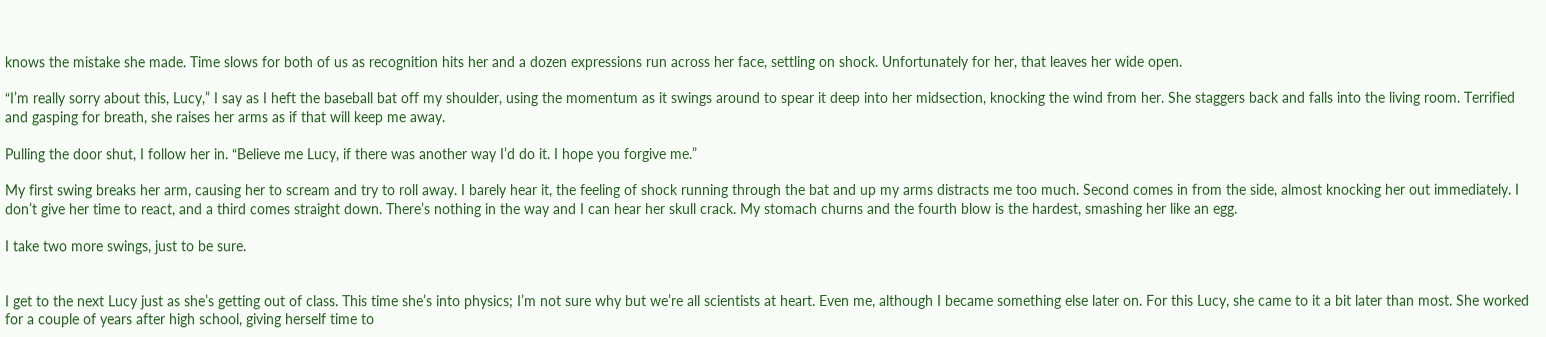knows the mistake she made. Time slows for both of us as recognition hits her and a dozen expressions run across her face, settling on shock. Unfortunately for her, that leaves her wide open.

“I’m really sorry about this, Lucy,” I say as I heft the baseball bat off my shoulder, using the momentum as it swings around to spear it deep into her midsection, knocking the wind from her. She staggers back and falls into the living room. Terrified and gasping for breath, she raises her arms as if that will keep me away.

Pulling the door shut, I follow her in. “Believe me Lucy, if there was another way I’d do it. I hope you forgive me.”

My first swing breaks her arm, causing her to scream and try to roll away. I barely hear it, the feeling of shock running through the bat and up my arms distracts me too much. Second comes in from the side, almost knocking her out immediately. I don’t give her time to react, and a third comes straight down. There’s nothing in the way and I can hear her skull crack. My stomach churns and the fourth blow is the hardest, smashing her like an egg.

I take two more swings, just to be sure.


I get to the next Lucy just as she’s getting out of class. This time she’s into physics; I’m not sure why but we’re all scientists at heart. Even me, although I became something else later on. For this Lucy, she came to it a bit later than most. She worked for a couple of years after high school, giving herself time to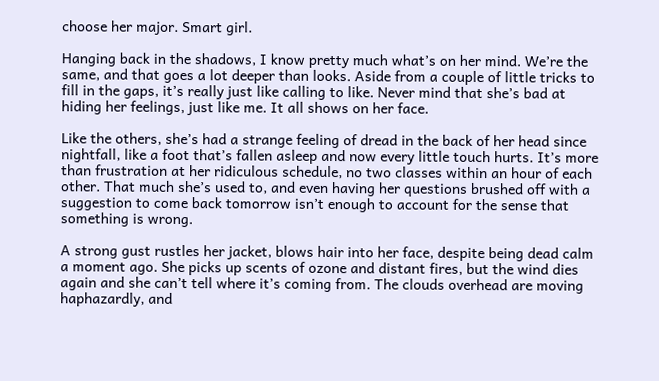choose her major. Smart girl.

Hanging back in the shadows, I know pretty much what’s on her mind. We’re the same, and that goes a lot deeper than looks. Aside from a couple of little tricks to fill in the gaps, it’s really just like calling to like. Never mind that she’s bad at hiding her feelings, just like me. It all shows on her face.

Like the others, she’s had a strange feeling of dread in the back of her head since nightfall, like a foot that’s fallen asleep and now every little touch hurts. It’s more than frustration at her ridiculous schedule, no two classes within an hour of each other. That much she’s used to, and even having her questions brushed off with a suggestion to come back tomorrow isn’t enough to account for the sense that something is wrong.

A strong gust rustles her jacket, blows hair into her face, despite being dead calm a moment ago. She picks up scents of ozone and distant fires, but the wind dies again and she can’t tell where it’s coming from. The clouds overhead are moving haphazardly, and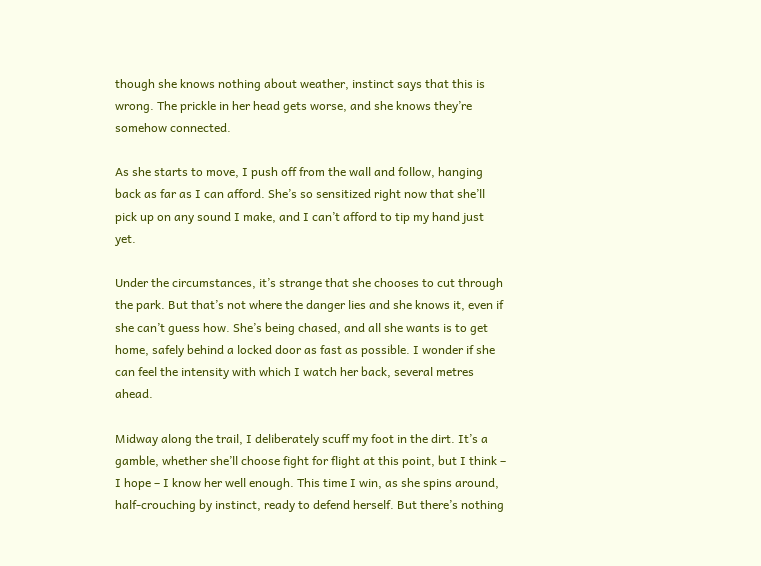though she knows nothing about weather, instinct says that this is wrong. The prickle in her head gets worse, and she knows they’re somehow connected.

As she starts to move, I push off from the wall and follow, hanging back as far as I can afford. She’s so sensitized right now that she’ll pick up on any sound I make, and I can’t afford to tip my hand just yet.

Under the circumstances, it’s strange that she chooses to cut through the park. But that’s not where the danger lies and she knows it, even if she can’t guess how. She’s being chased, and all she wants is to get home, safely behind a locked door as fast as possible. I wonder if she can feel the intensity with which I watch her back, several metres ahead.

Midway along the trail, I deliberately scuff my foot in the dirt. It’s a gamble, whether she’ll choose fight for flight at this point, but I think – I hope – I know her well enough. This time I win, as she spins around, half-crouching by instinct, ready to defend herself. But there’s nothing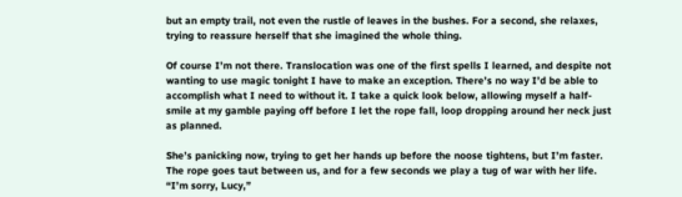but an empty trail, not even the rustle of leaves in the bushes. For a second, she relaxes, trying to reassure herself that she imagined the whole thing.

Of course I’m not there. Translocation was one of the first spells I learned, and despite not wanting to use magic tonight I have to make an exception. There’s no way I’d be able to accomplish what I need to without it. I take a quick look below, allowing myself a half-smile at my gamble paying off before I let the rope fall, loop dropping around her neck just as planned.

She’s panicking now, trying to get her hands up before the noose tightens, but I’m faster. The rope goes taut between us, and for a few seconds we play a tug of war with her life. “I’m sorry, Lucy,”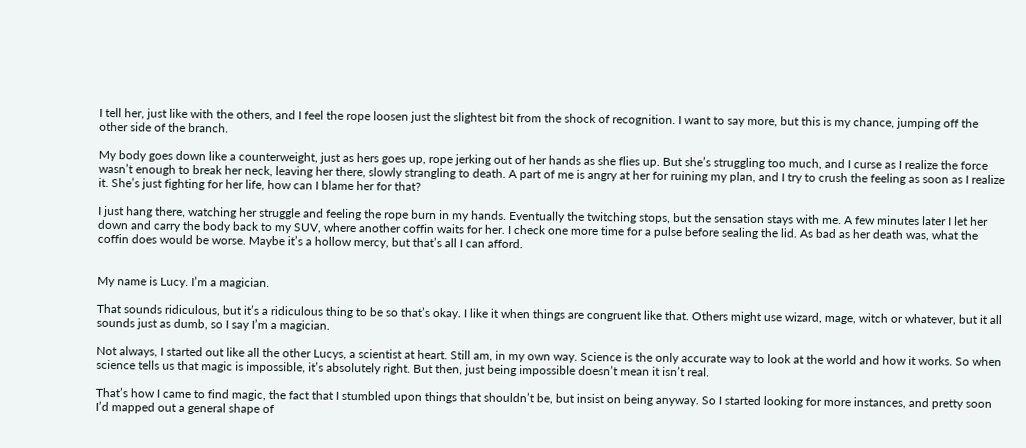I tell her, just like with the others, and I feel the rope loosen just the slightest bit from the shock of recognition. I want to say more, but this is my chance, jumping off the other side of the branch.

My body goes down like a counterweight, just as hers goes up, rope jerking out of her hands as she flies up. But she’s struggling too much, and I curse as I realize the force wasn’t enough to break her neck, leaving her there, slowly strangling to death. A part of me is angry at her for ruining my plan, and I try to crush the feeling as soon as I realize it. She’s just fighting for her life, how can I blame her for that?

I just hang there, watching her struggle and feeling the rope burn in my hands. Eventually the twitching stops, but the sensation stays with me. A few minutes later I let her down and carry the body back to my SUV, where another coffin waits for her. I check one more time for a pulse before sealing the lid. As bad as her death was, what the coffin does would be worse. Maybe it’s a hollow mercy, but that’s all I can afford.


My name is Lucy. I’m a magician.

That sounds ridiculous, but it’s a ridiculous thing to be so that’s okay. I like it when things are congruent like that. Others might use wizard, mage, witch or whatever, but it all sounds just as dumb, so I say I’m a magician.

Not always, I started out like all the other Lucys, a scientist at heart. Still am, in my own way. Science is the only accurate way to look at the world and how it works. So when science tells us that magic is impossible, it’s absolutely right. But then, just being impossible doesn’t mean it isn’t real.

That’s how I came to find magic, the fact that I stumbled upon things that shouldn’t be, but insist on being anyway. So I started looking for more instances, and pretty soon I’d mapped out a general shape of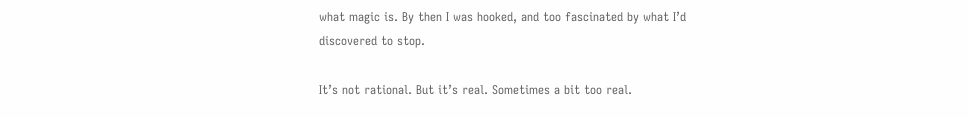what magic is. By then I was hooked, and too fascinated by what I’d discovered to stop.

It’s not rational. But it’s real. Sometimes a bit too real.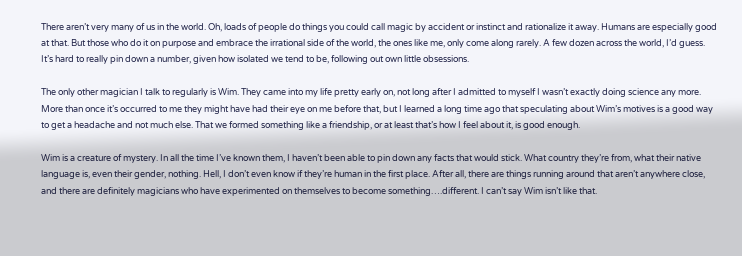There aren’t very many of us in the world. Oh, loads of people do things you could call magic by accident or instinct and rationalize it away. Humans are especially good at that. But those who do it on purpose and embrace the irrational side of the world, the ones like me, only come along rarely. A few dozen across the world, I’d guess. It’s hard to really pin down a number, given how isolated we tend to be, following out own little obsessions.

The only other magician I talk to regularly is Wim. They came into my life pretty early on, not long after I admitted to myself I wasn’t exactly doing science any more. More than once it’s occurred to me they might have had their eye on me before that, but I learned a long time ago that speculating about Wim’s motives is a good way to get a headache and not much else. That we formed something like a friendship, or at least that’s how I feel about it, is good enough.

Wim is a creature of mystery. In all the time I’ve known them, I haven’t been able to pin down any facts that would stick. What country they’re from, what their native language is, even their gender, nothing. Hell, I don’t even know if they’re human in the first place. After all, there are things running around that aren’t anywhere close, and there are definitely magicians who have experimented on themselves to become something….different. I can’t say Wim isn’t like that.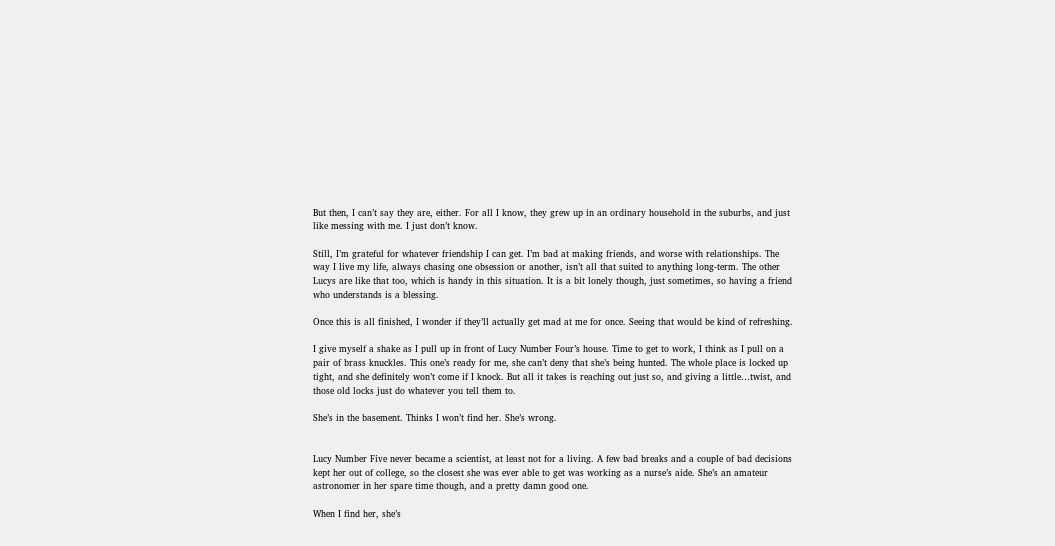But then, I can’t say they are, either. For all I know, they grew up in an ordinary household in the suburbs, and just like messing with me. I just don’t know.

Still, I’m grateful for whatever friendship I can get. I’m bad at making friends, and worse with relationships. The way I live my life, always chasing one obsession or another, isn’t all that suited to anything long-term. The other Lucys are like that too, which is handy in this situation. It is a bit lonely though, just sometimes, so having a friend who understands is a blessing.

Once this is all finished, I wonder if they’ll actually get mad at me for once. Seeing that would be kind of refreshing.

I give myself a shake as I pull up in front of Lucy Number Four’s house. Time to get to work, I think as I pull on a pair of brass knuckles. This one’s ready for me, she can’t deny that she’s being hunted. The whole place is locked up tight, and she definitely won’t come if I knock. But all it takes is reaching out just so, and giving a little…twist, and those old locks just do whatever you tell them to.

She’s in the basement. Thinks I won’t find her. She’s wrong.


Lucy Number Five never became a scientist, at least not for a living. A few bad breaks and a couple of bad decisions kept her out of college, so the closest she was ever able to get was working as a nurse’s aide. She’s an amateur astronomer in her spare time though, and a pretty damn good one.

When I find her, she’s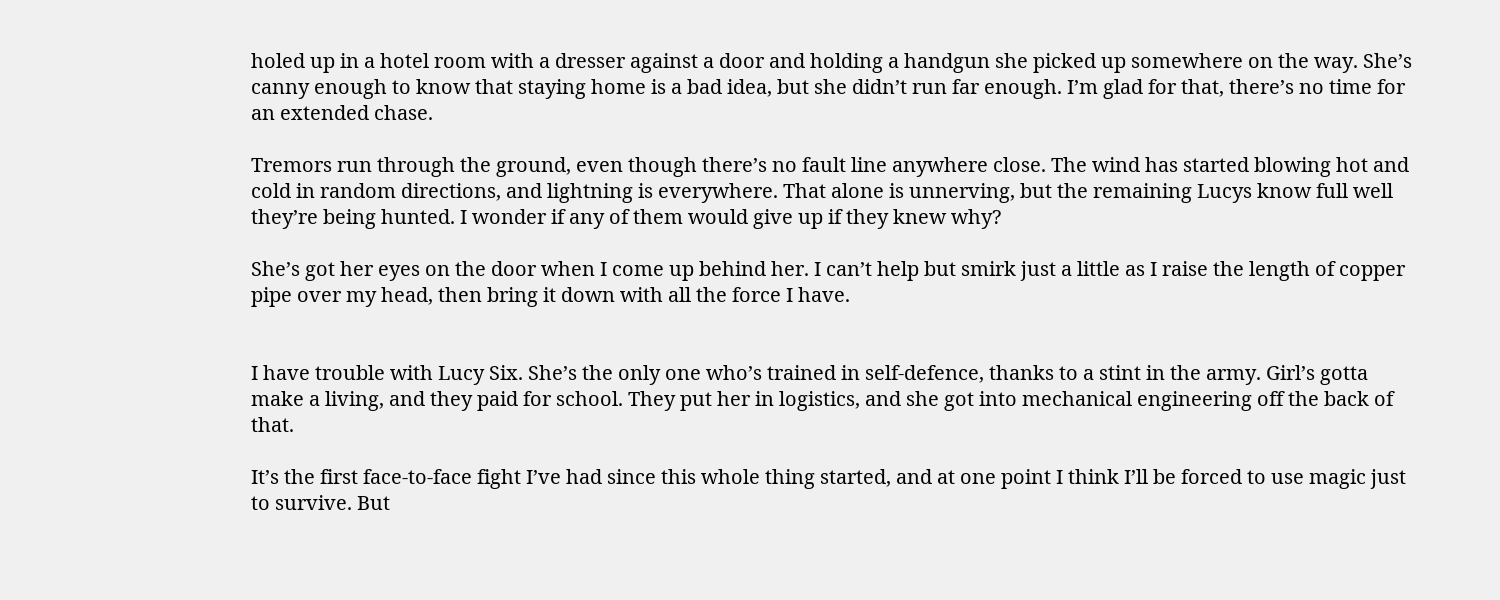holed up in a hotel room with a dresser against a door and holding a handgun she picked up somewhere on the way. She’s canny enough to know that staying home is a bad idea, but she didn’t run far enough. I’m glad for that, there’s no time for an extended chase.

Tremors run through the ground, even though there’s no fault line anywhere close. The wind has started blowing hot and cold in random directions, and lightning is everywhere. That alone is unnerving, but the remaining Lucys know full well they’re being hunted. I wonder if any of them would give up if they knew why?

She’s got her eyes on the door when I come up behind her. I can’t help but smirk just a little as I raise the length of copper pipe over my head, then bring it down with all the force I have.


I have trouble with Lucy Six. She’s the only one who’s trained in self-defence, thanks to a stint in the army. Girl’s gotta make a living, and they paid for school. They put her in logistics, and she got into mechanical engineering off the back of that.

It’s the first face-to-face fight I’ve had since this whole thing started, and at one point I think I’ll be forced to use magic just to survive. But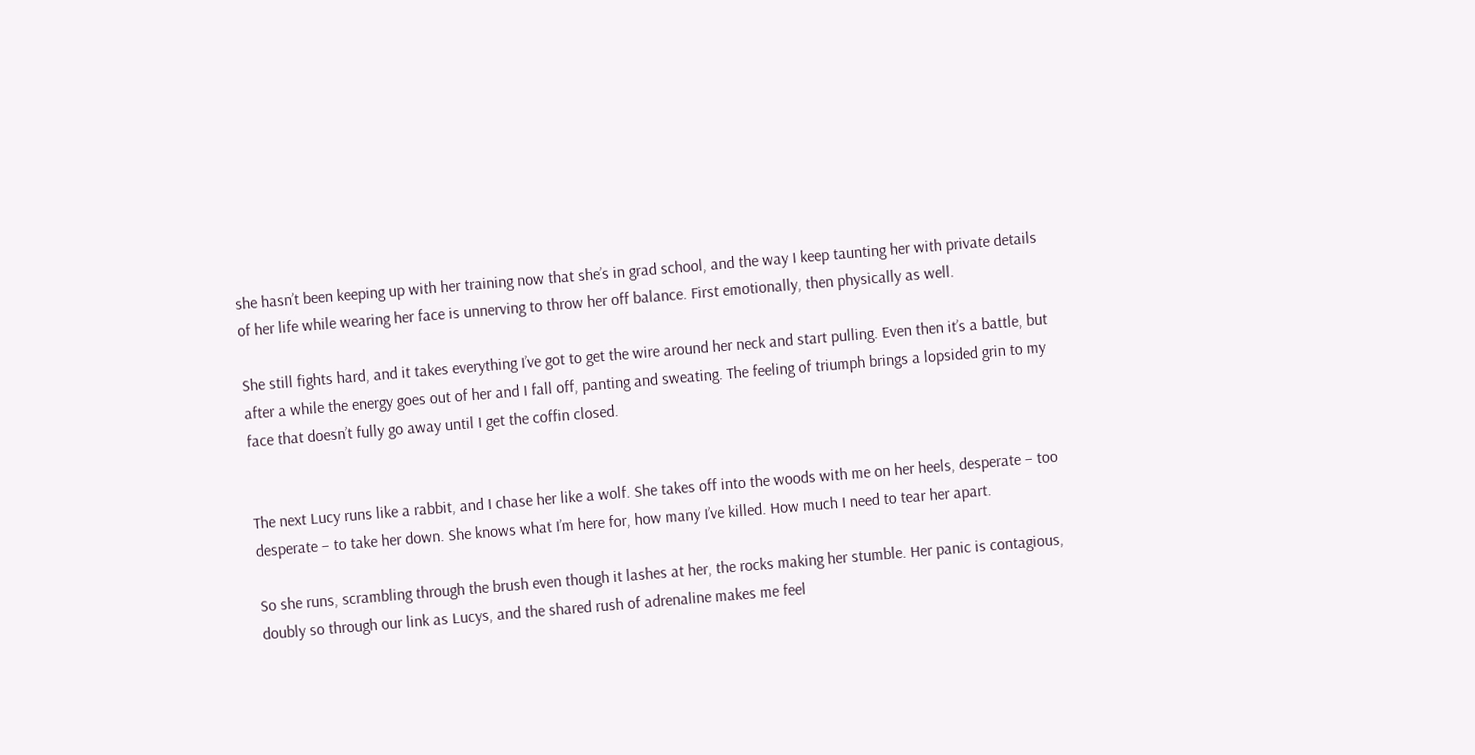she hasn’t been keeping up with her training now that she’s in grad school, and the way I keep taunting her with private details of her life while wearing her face is unnerving to throw her off balance. First emotionally, then physically as well.

She still fights hard, and it takes everything I’ve got to get the wire around her neck and start pulling. Even then it’s a battle, but after a while the energy goes out of her and I fall off, panting and sweating. The feeling of triumph brings a lopsided grin to my face that doesn’t fully go away until I get the coffin closed.


The next Lucy runs like a rabbit, and I chase her like a wolf. She takes off into the woods with me on her heels, desperate – too desperate – to take her down. She knows what I’m here for, how many I’ve killed. How much I need to tear her apart.

So she runs, scrambling through the brush even though it lashes at her, the rocks making her stumble. Her panic is contagious, doubly so through our link as Lucys, and the shared rush of adrenaline makes me feel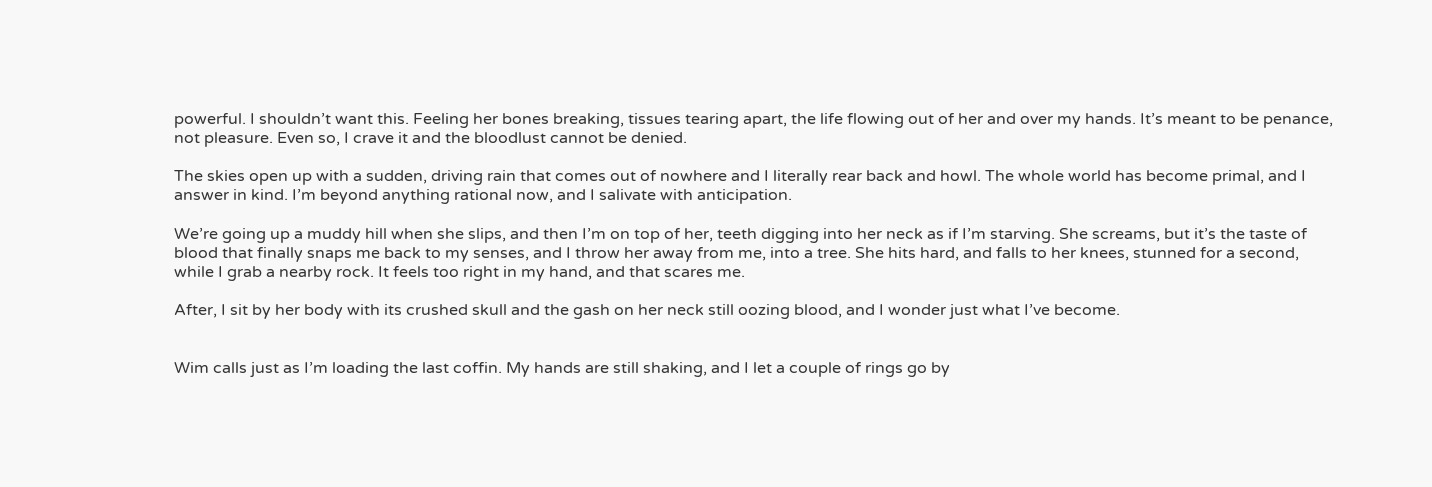powerful. I shouldn’t want this. Feeling her bones breaking, tissues tearing apart, the life flowing out of her and over my hands. It’s meant to be penance, not pleasure. Even so, I crave it and the bloodlust cannot be denied.

The skies open up with a sudden, driving rain that comes out of nowhere and I literally rear back and howl. The whole world has become primal, and I answer in kind. I’m beyond anything rational now, and I salivate with anticipation.

We’re going up a muddy hill when she slips, and then I’m on top of her, teeth digging into her neck as if I’m starving. She screams, but it’s the taste of blood that finally snaps me back to my senses, and I throw her away from me, into a tree. She hits hard, and falls to her knees, stunned for a second, while I grab a nearby rock. It feels too right in my hand, and that scares me.

After, I sit by her body with its crushed skull and the gash on her neck still oozing blood, and I wonder just what I’ve become.


Wim calls just as I’m loading the last coffin. My hands are still shaking, and I let a couple of rings go by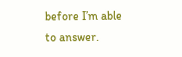before I’m able to answer.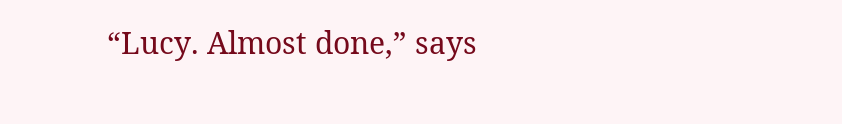“Lucy. Almost done,” says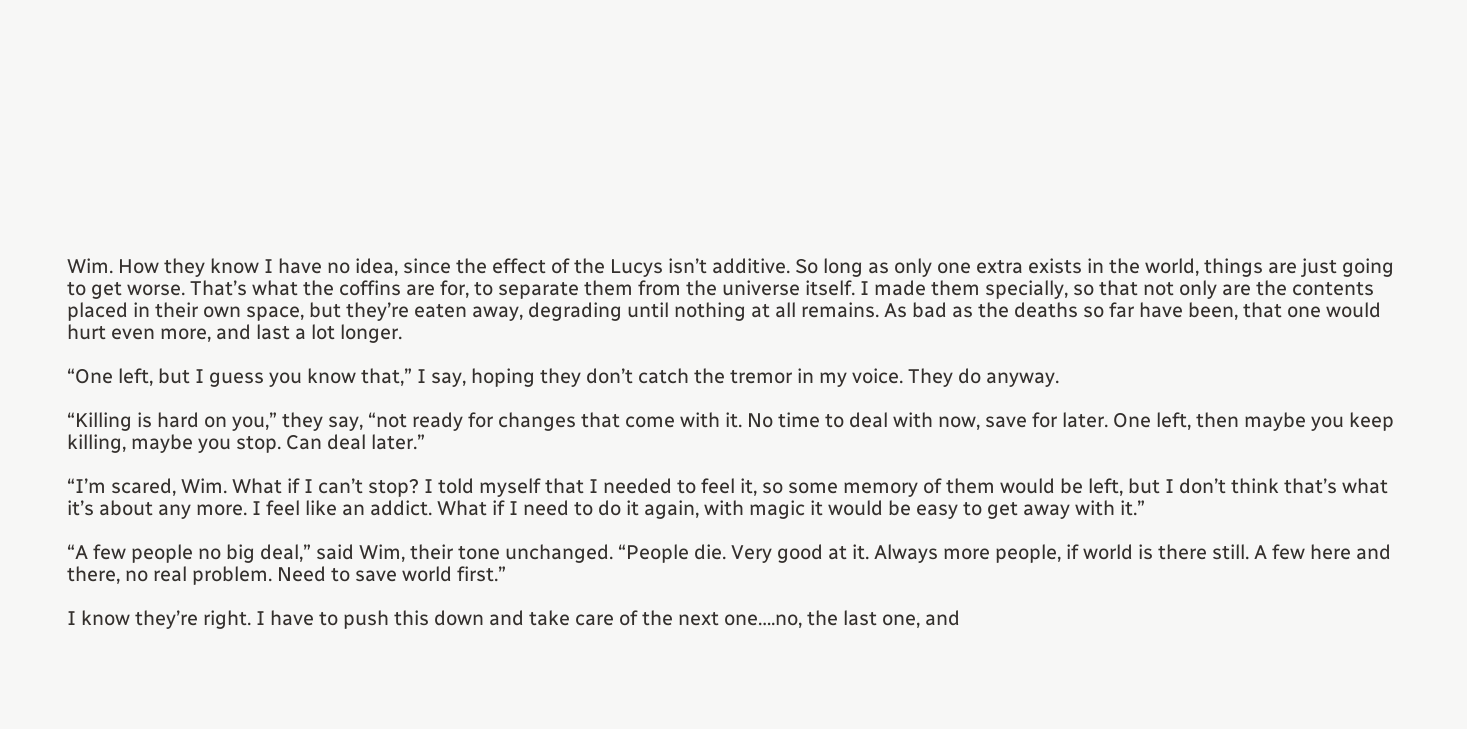Wim. How they know I have no idea, since the effect of the Lucys isn’t additive. So long as only one extra exists in the world, things are just going to get worse. That’s what the coffins are for, to separate them from the universe itself. I made them specially, so that not only are the contents placed in their own space, but they’re eaten away, degrading until nothing at all remains. As bad as the deaths so far have been, that one would hurt even more, and last a lot longer.

“One left, but I guess you know that,” I say, hoping they don’t catch the tremor in my voice. They do anyway.

“Killing is hard on you,” they say, “not ready for changes that come with it. No time to deal with now, save for later. One left, then maybe you keep killing, maybe you stop. Can deal later.”

“I’m scared, Wim. What if I can’t stop? I told myself that I needed to feel it, so some memory of them would be left, but I don’t think that’s what it’s about any more. I feel like an addict. What if I need to do it again, with magic it would be easy to get away with it.”

“A few people no big deal,” said Wim, their tone unchanged. “People die. Very good at it. Always more people, if world is there still. A few here and there, no real problem. Need to save world first.”

I know they’re right. I have to push this down and take care of the next one….no, the last one, and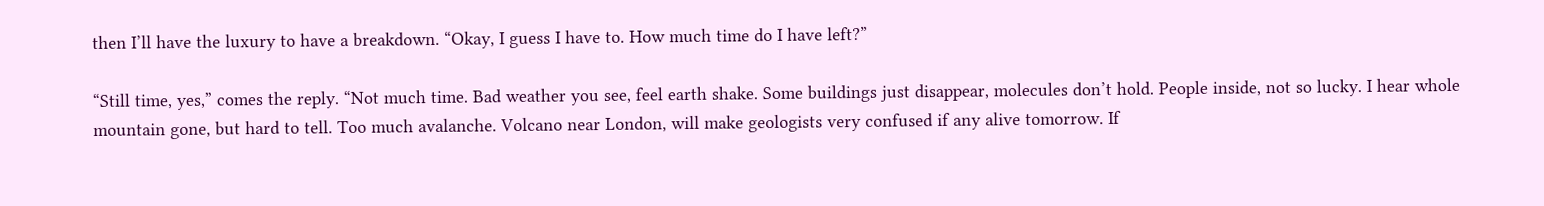then I’ll have the luxury to have a breakdown. “Okay, I guess I have to. How much time do I have left?”

“Still time, yes,” comes the reply. “Not much time. Bad weather you see, feel earth shake. Some buildings just disappear, molecules don’t hold. People inside, not so lucky. I hear whole mountain gone, but hard to tell. Too much avalanche. Volcano near London, will make geologists very confused if any alive tomorrow. If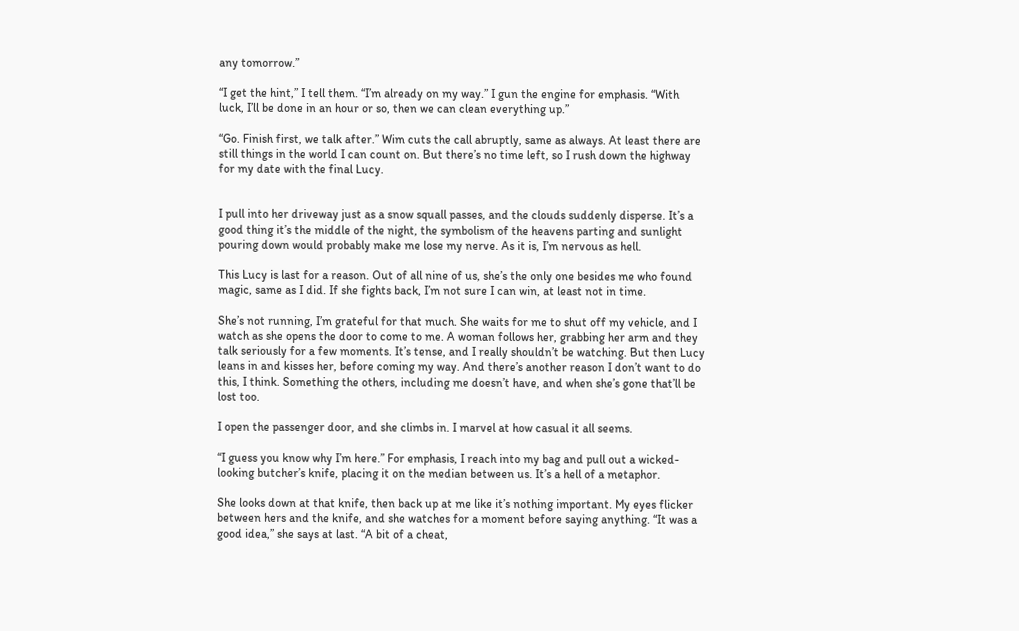any tomorrow.”

“I get the hint,” I tell them. “I’m already on my way.” I gun the engine for emphasis. “With luck, I’ll be done in an hour or so, then we can clean everything up.”

“Go. Finish first, we talk after.” Wim cuts the call abruptly, same as always. At least there are still things in the world I can count on. But there’s no time left, so I rush down the highway for my date with the final Lucy.


I pull into her driveway just as a snow squall passes, and the clouds suddenly disperse. It’s a good thing it’s the middle of the night, the symbolism of the heavens parting and sunlight pouring down would probably make me lose my nerve. As it is, I’m nervous as hell.

This Lucy is last for a reason. Out of all nine of us, she’s the only one besides me who found magic, same as I did. If she fights back, I’m not sure I can win, at least not in time.

She’s not running, I’m grateful for that much. She waits for me to shut off my vehicle, and I watch as she opens the door to come to me. A woman follows her, grabbing her arm and they talk seriously for a few moments. It’s tense, and I really shouldn’t be watching. But then Lucy leans in and kisses her, before coming my way. And there’s another reason I don’t want to do this, I think. Something the others, including me doesn’t have, and when she’s gone that’ll be lost too.

I open the passenger door, and she climbs in. I marvel at how casual it all seems.

“I guess you know why I’m here.” For emphasis, I reach into my bag and pull out a wicked-looking butcher’s knife, placing it on the median between us. It’s a hell of a metaphor.

She looks down at that knife, then back up at me like it’s nothing important. My eyes flicker between hers and the knife, and she watches for a moment before saying anything. “It was a good idea,” she says at last. “A bit of a cheat,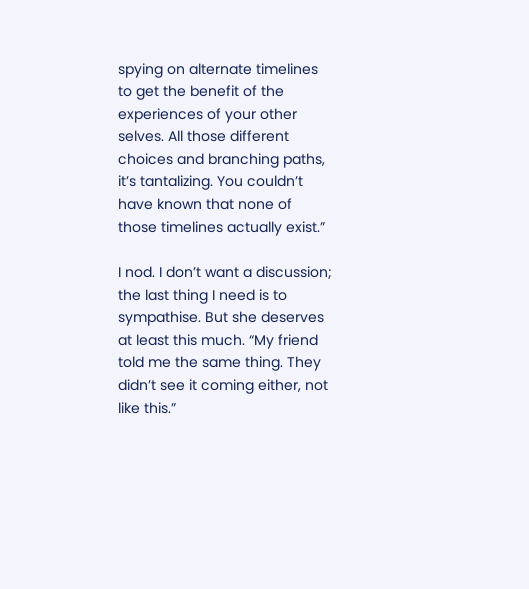spying on alternate timelines to get the benefit of the experiences of your other selves. All those different choices and branching paths, it’s tantalizing. You couldn’t have known that none of those timelines actually exist.”

I nod. I don’t want a discussion; the last thing I need is to sympathise. But she deserves at least this much. “My friend told me the same thing. They didn’t see it coming either, not like this.”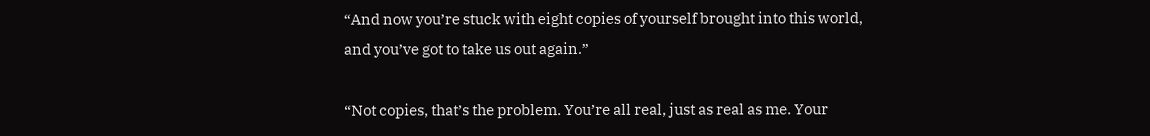“And now you’re stuck with eight copies of yourself brought into this world, and you’ve got to take us out again.”

“Not copies, that’s the problem. You’re all real, just as real as me. Your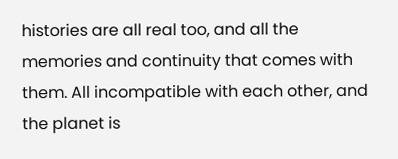histories are all real too, and all the memories and continuity that comes with them. All incompatible with each other, and the planet is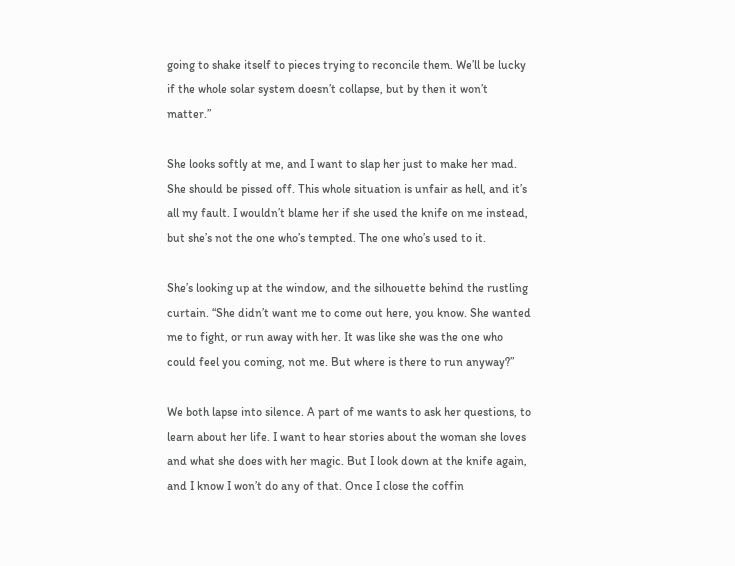going to shake itself to pieces trying to reconcile them. We’ll be lucky if the whole solar system doesn’t collapse, but by then it won’t matter.”

She looks softly at me, and I want to slap her just to make her mad. She should be pissed off. This whole situation is unfair as hell, and it’s all my fault. I wouldn’t blame her if she used the knife on me instead, but she’s not the one who’s tempted. The one who’s used to it.

She’s looking up at the window, and the silhouette behind the rustling curtain. “She didn’t want me to come out here, you know. She wanted me to fight, or run away with her. It was like she was the one who could feel you coming, not me. But where is there to run anyway?”

We both lapse into silence. A part of me wants to ask her questions, to learn about her life. I want to hear stories about the woman she loves and what she does with her magic. But I look down at the knife again, and I know I won’t do any of that. Once I close the coffin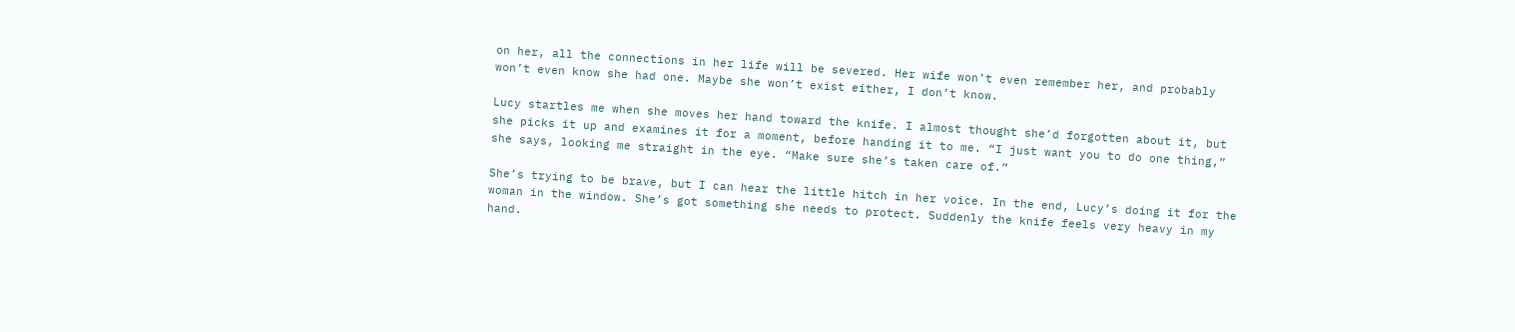on her, all the connections in her life will be severed. Her wife won’t even remember her, and probably won’t even know she had one. Maybe she won’t exist either, I don’t know.

Lucy startles me when she moves her hand toward the knife. I almost thought she’d forgotten about it, but she picks it up and examines it for a moment, before handing it to me. “I just want you to do one thing,” she says, looking me straight in the eye. “Make sure she’s taken care of.”

She’s trying to be brave, but I can hear the little hitch in her voice. In the end, Lucy’s doing it for the woman in the window. She’s got something she needs to protect. Suddenly the knife feels very heavy in my hand.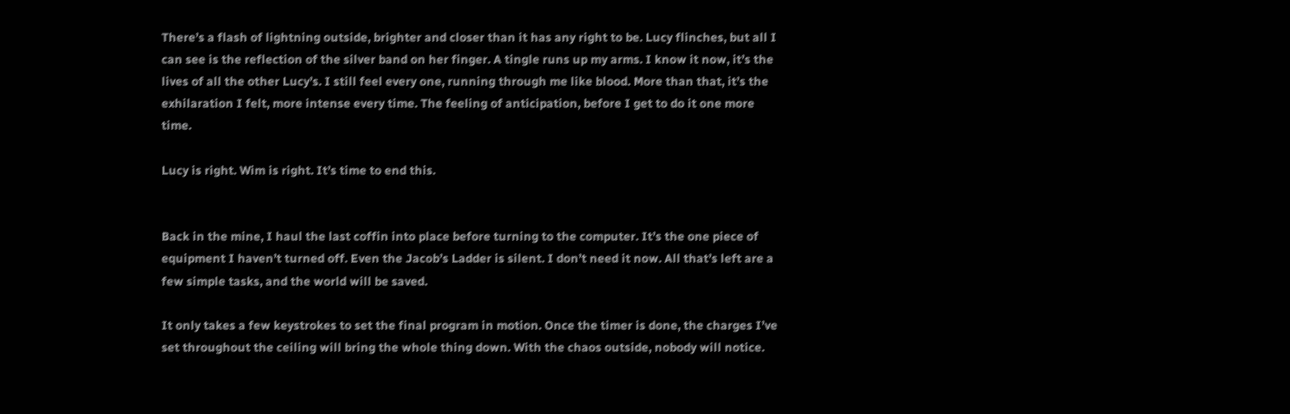There’s a flash of lightning outside, brighter and closer than it has any right to be. Lucy flinches, but all I can see is the reflection of the silver band on her finger. A tingle runs up my arms. I know it now, it’s the lives of all the other Lucy’s. I still feel every one, running through me like blood. More than that, it’s the exhilaration I felt, more intense every time. The feeling of anticipation, before I get to do it one more time.

Lucy is right. Wim is right. It’s time to end this.


Back in the mine, I haul the last coffin into place before turning to the computer. It’s the one piece of equipment I haven’t turned off. Even the Jacob’s Ladder is silent. I don’t need it now. All that’s left are a few simple tasks, and the world will be saved.

It only takes a few keystrokes to set the final program in motion. Once the timer is done, the charges I’ve set throughout the ceiling will bring the whole thing down. With the chaos outside, nobody will notice.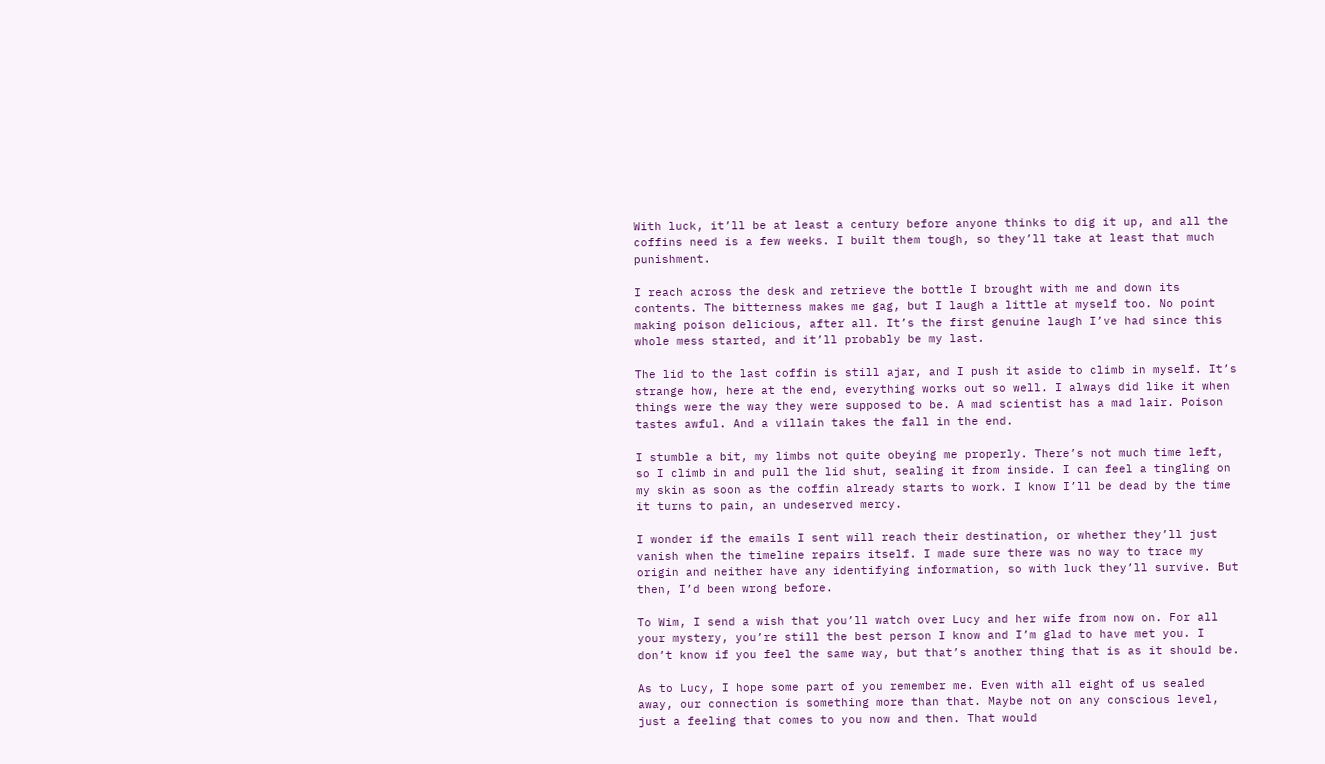With luck, it’ll be at least a century before anyone thinks to dig it up, and all the coffins need is a few weeks. I built them tough, so they’ll take at least that much punishment.

I reach across the desk and retrieve the bottle I brought with me and down its contents. The bitterness makes me gag, but I laugh a little at myself too. No point making poison delicious, after all. It’s the first genuine laugh I’ve had since this whole mess started, and it’ll probably be my last.

The lid to the last coffin is still ajar, and I push it aside to climb in myself. It’s strange how, here at the end, everything works out so well. I always did like it when things were the way they were supposed to be. A mad scientist has a mad lair. Poison tastes awful. And a villain takes the fall in the end.

I stumble a bit, my limbs not quite obeying me properly. There’s not much time left, so I climb in and pull the lid shut, sealing it from inside. I can feel a tingling on my skin as soon as the coffin already starts to work. I know I’ll be dead by the time it turns to pain, an undeserved mercy.

I wonder if the emails I sent will reach their destination, or whether they’ll just vanish when the timeline repairs itself. I made sure there was no way to trace my origin and neither have any identifying information, so with luck they’ll survive. But then, I’d been wrong before.

To Wim, I send a wish that you’ll watch over Lucy and her wife from now on. For all your mystery, you’re still the best person I know and I’m glad to have met you. I don’t know if you feel the same way, but that’s another thing that is as it should be.

As to Lucy, I hope some part of you remember me. Even with all eight of us sealed away, our connection is something more than that. Maybe not on any conscious level, just a feeling that comes to you now and then. That would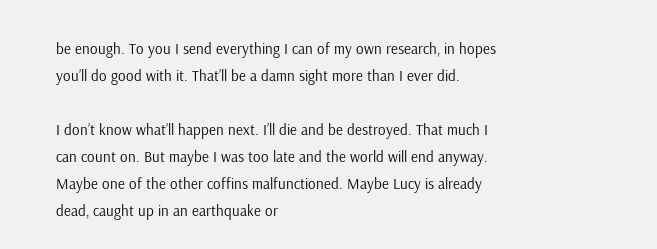be enough. To you I send everything I can of my own research, in hopes you’ll do good with it. That’ll be a damn sight more than I ever did.

I don’t know what’ll happen next. I’ll die and be destroyed. That much I can count on. But maybe I was too late and the world will end anyway. Maybe one of the other coffins malfunctioned. Maybe Lucy is already dead, caught up in an earthquake or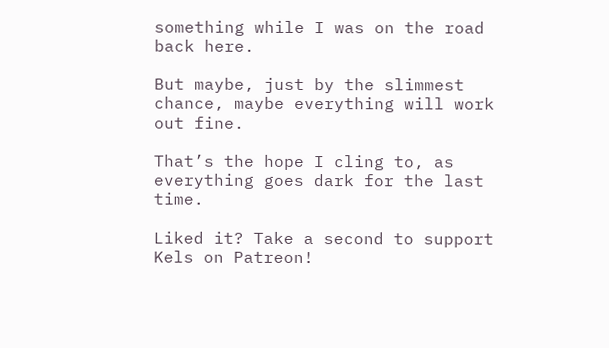something while I was on the road back here.

But maybe, just by the slimmest chance, maybe everything will work out fine.

That’s the hope I cling to, as everything goes dark for the last time.

Liked it? Take a second to support Kels on Patreon!